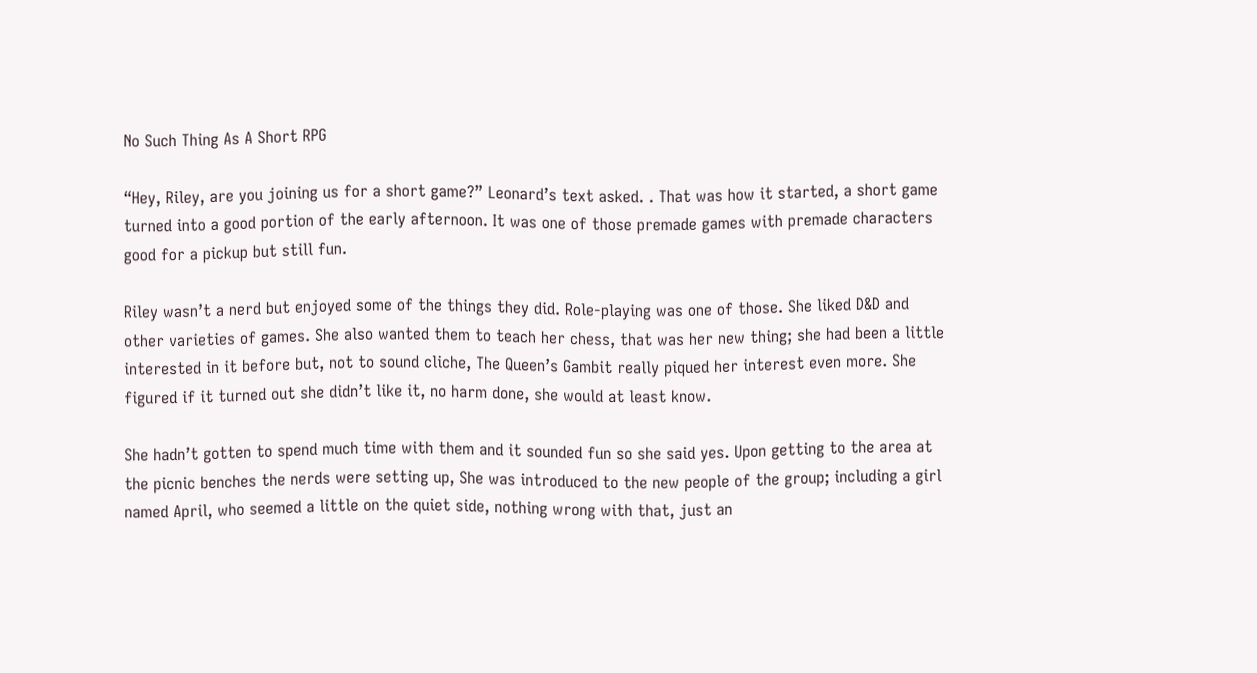No Such Thing As A Short RPG

“Hey, Riley, are you joining us for a short game?” Leonard’s text asked. . That was how it started, a short game turned into a good portion of the early afternoon. It was one of those premade games with premade characters good for a pickup but still fun.

Riley wasn’t a nerd but enjoyed some of the things they did. Role-playing was one of those. She liked D&D and other varieties of games. She also wanted them to teach her chess, that was her new thing; she had been a little interested in it before but, not to sound cliche, The Queen’s Gambit really piqued her interest even more. She figured if it turned out she didn’t like it, no harm done, she would at least know.

She hadn’t gotten to spend much time with them and it sounded fun so she said yes. Upon getting to the area at the picnic benches the nerds were setting up, She was introduced to the new people of the group; including a girl named April, who seemed a little on the quiet side, nothing wrong with that, just an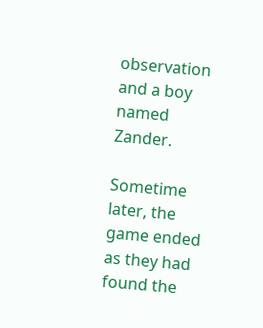observation and a boy named Zander.

Sometime later, the game ended as they had found the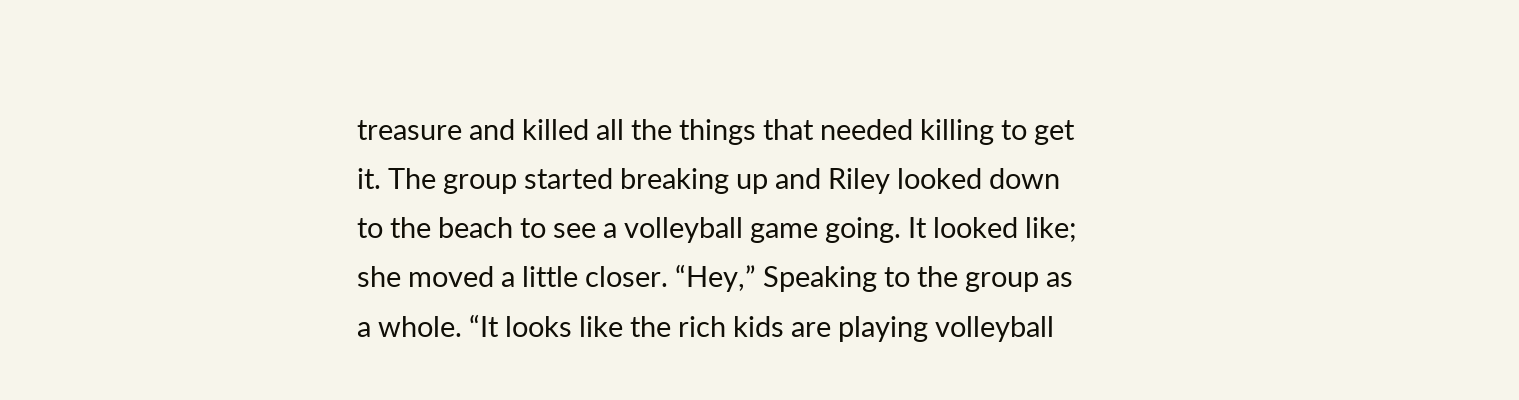treasure and killed all the things that needed killing to get it. The group started breaking up and Riley looked down to the beach to see a volleyball game going. It looked like; she moved a little closer. “Hey,” Speaking to the group as a whole. “It looks like the rich kids are playing volleyball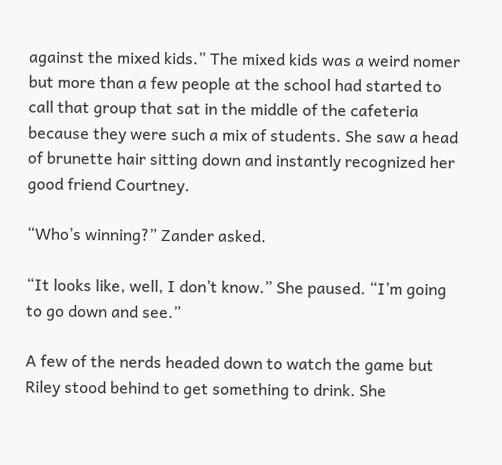against the mixed kids.” The mixed kids was a weird nomer but more than a few people at the school had started to call that group that sat in the middle of the cafeteria because they were such a mix of students. She saw a head of brunette hair sitting down and instantly recognized her good friend Courtney.

“Who’s winning?” Zander asked.

“It looks like, well, I don’t know.” She paused. “I’m going to go down and see.”

A few of the nerds headed down to watch the game but Riley stood behind to get something to drink. She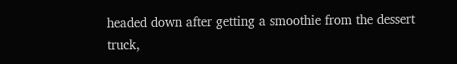headed down after getting a smoothie from the dessert truck,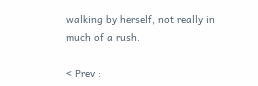walking by herself, not really in much of a rush.

< Prev :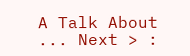A Talk About ... Next > :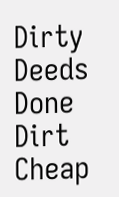Dirty Deeds Done Dirt Cheap